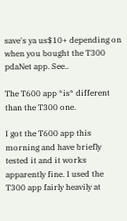save's ya us$10+ depending on when you bought the T300 pdaNet app. See..

The T600 app *is* different than the T300 one.

I got the T600 app this morning and have briefly tested it and it works apparently fine. I used the T300 app fairly heavily at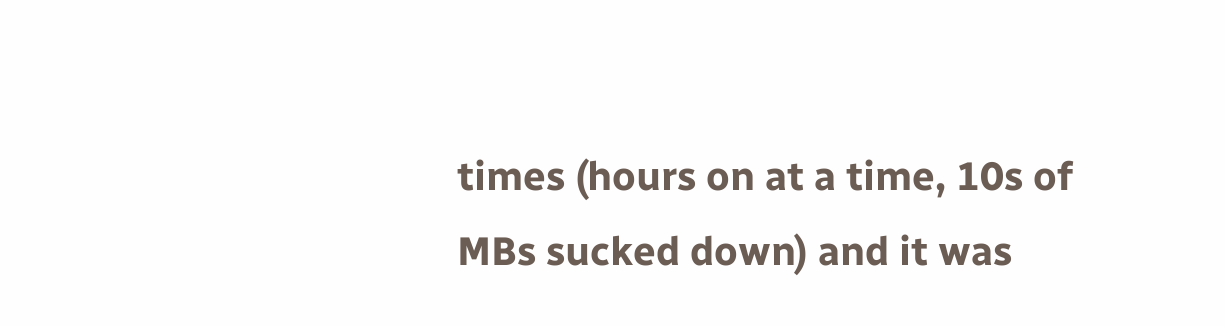times (hours on at a time, 10s of MBs sucked down) and it was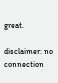great.

disclaimer: no connection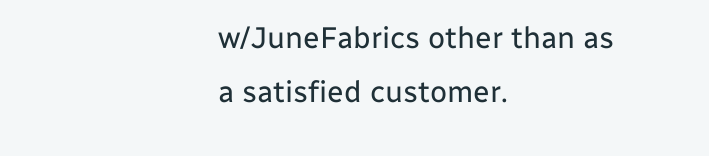w/JuneFabrics other than as a satisfied customer.